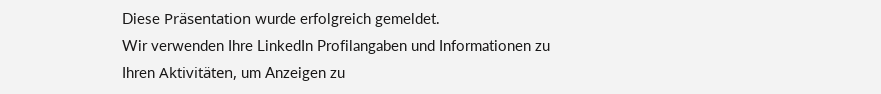Diese Präsentation wurde erfolgreich gemeldet.
Wir verwenden Ihre LinkedIn Profilangaben und Informationen zu Ihren Aktivitäten, um Anzeigen zu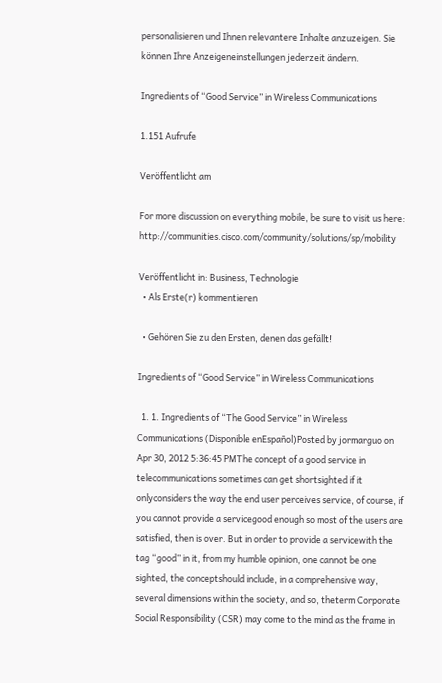personalisieren und Ihnen relevantere Inhalte anzuzeigen. Sie können Ihre Anzeigeneinstellungen jederzeit ändern.

Ingredients of “Good Service” in Wireless Communications

1.151 Aufrufe

Veröffentlicht am

For more discussion on everything mobile, be sure to visit us here: http://communities.cisco.com/community/solutions/sp/mobility

Veröffentlicht in: Business, Technologie
  • Als Erste(r) kommentieren

  • Gehören Sie zu den Ersten, denen das gefällt!

Ingredients of “Good Service” in Wireless Communications

  1. 1. Ingredients of “The Good Service” in Wireless Communications (Disponible enEspañol)Posted by jormarguo on Apr 30, 2012 5:36:45 PMThe concept of a good service in telecommunications sometimes can get shortsighted if it onlyconsiders the way the end user perceives service, of course, if you cannot provide a servicegood enough so most of the users are satisfied, then is over. But in order to provide a servicewith the tag “good” in it, from my humble opinion, one cannot be one sighted, the conceptshould include, in a comprehensive way, several dimensions within the society, and so, theterm Corporate Social Responsibility (CSR) may come to the mind as the frame in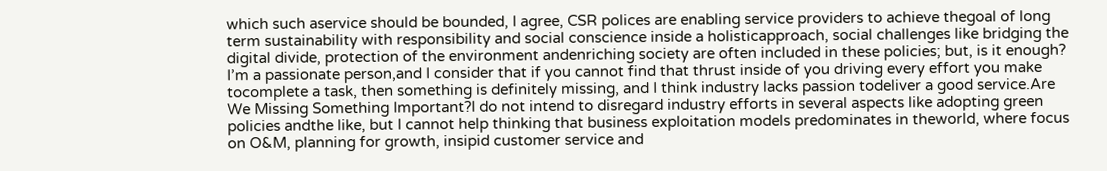which such aservice should be bounded, I agree, CSR polices are enabling service providers to achieve thegoal of long term sustainability with responsibility and social conscience inside a holisticapproach, social challenges like bridging the digital divide, protection of the environment andenriching society are often included in these policies; but, is it enough? I’m a passionate person,and I consider that if you cannot find that thrust inside of you driving every effort you make tocomplete a task, then something is definitely missing, and I think industry lacks passion todeliver a good service.Are We Missing Something Important?I do not intend to disregard industry efforts in several aspects like adopting green policies andthe like, but I cannot help thinking that business exploitation models predominates in theworld, where focus on O&M, planning for growth, insipid customer service and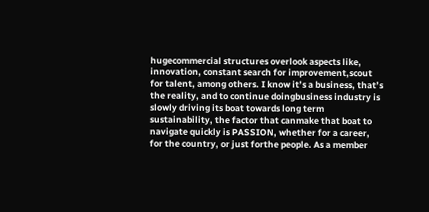hugecommercial structures overlook aspects like, innovation, constant search for improvement,scout for talent, among others. I know it’s a business, that’s the reality, and to continue doingbusiness industry is slowly driving its boat towards long term sustainability, the factor that canmake that boat to navigate quickly is PASSION, whether for a career, for the country, or just forthe people. As a member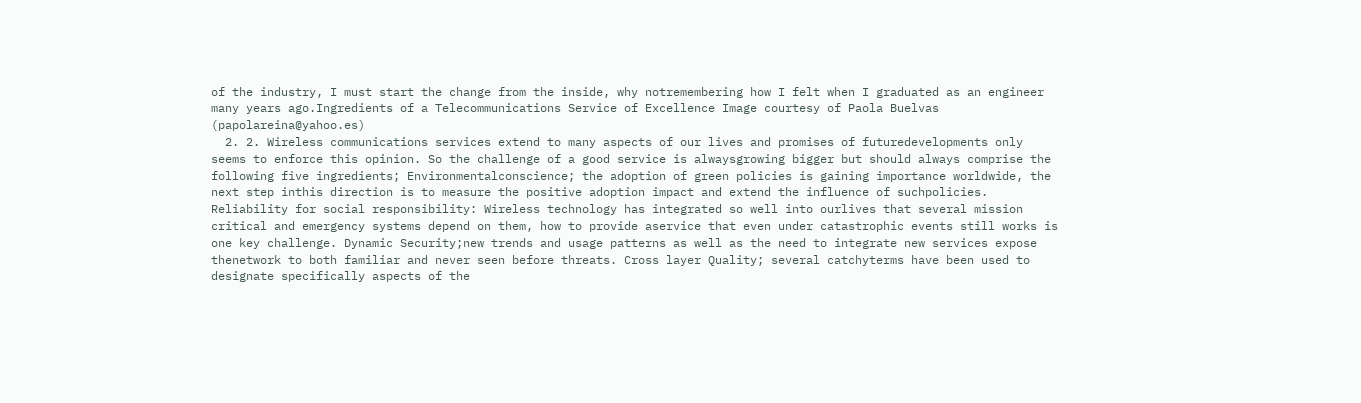of the industry, I must start the change from the inside, why notremembering how I felt when I graduated as an engineer many years ago.Ingredients of a Telecommunications Service of Excellence Image courtesy of Paola Buelvas (papolareina@yahoo.es)
  2. 2. Wireless communications services extend to many aspects of our lives and promises of futuredevelopments only seems to enforce this opinion. So the challenge of a good service is alwaysgrowing bigger but should always comprise the following five ingredients; Environmentalconscience; the adoption of green policies is gaining importance worldwide, the next step inthis direction is to measure the positive adoption impact and extend the influence of suchpolicies. Reliability for social responsibility: Wireless technology has integrated so well into ourlives that several mission critical and emergency systems depend on them, how to provide aservice that even under catastrophic events still works is one key challenge. Dynamic Security;new trends and usage patterns as well as the need to integrate new services expose thenetwork to both familiar and never seen before threats. Cross layer Quality; several catchyterms have been used to designate specifically aspects of the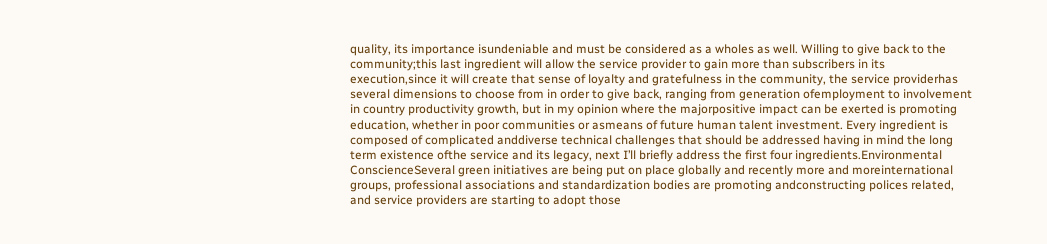quality, its importance isundeniable and must be considered as a wholes as well. Willing to give back to the community;this last ingredient will allow the service provider to gain more than subscribers in its execution,since it will create that sense of loyalty and gratefulness in the community, the service providerhas several dimensions to choose from in order to give back, ranging from generation ofemployment to involvement in country productivity growth, but in my opinion where the majorpositive impact can be exerted is promoting education, whether in poor communities or asmeans of future human talent investment. Every ingredient is composed of complicated anddiverse technical challenges that should be addressed having in mind the long term existence ofthe service and its legacy, next I’ll briefly address the first four ingredients.Environmental ConscienceSeveral green initiatives are being put on place globally and recently more and moreinternational groups, professional associations and standardization bodies are promoting andconstructing polices related, and service providers are starting to adopt those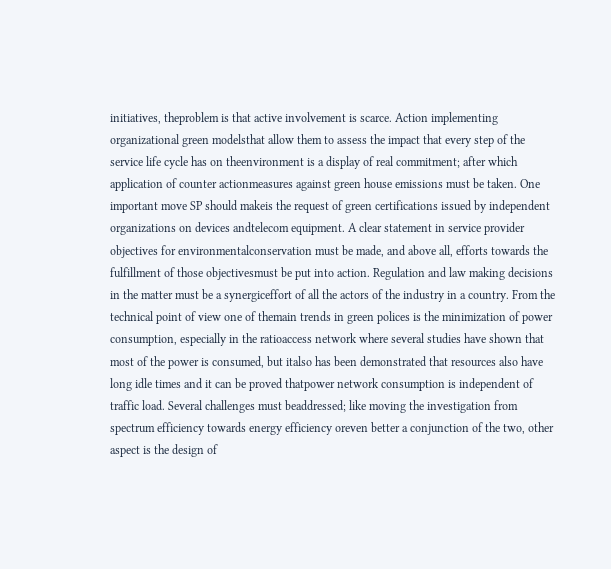initiatives, theproblem is that active involvement is scarce. Action implementing organizational green modelsthat allow them to assess the impact that every step of the service life cycle has on theenvironment is a display of real commitment; after which application of counter actionmeasures against green house emissions must be taken. One important move SP should makeis the request of green certifications issued by independent organizations on devices andtelecom equipment. A clear statement in service provider objectives for environmentalconservation must be made, and above all, efforts towards the fulfillment of those objectivesmust be put into action. Regulation and law making decisions in the matter must be a synergiceffort of all the actors of the industry in a country. From the technical point of view one of themain trends in green polices is the minimization of power consumption, especially in the ratioaccess network where several studies have shown that most of the power is consumed, but italso has been demonstrated that resources also have long idle times and it can be proved thatpower network consumption is independent of traffic load. Several challenges must beaddressed; like moving the investigation from spectrum efficiency towards energy efficiency oreven better a conjunction of the two, other aspect is the design of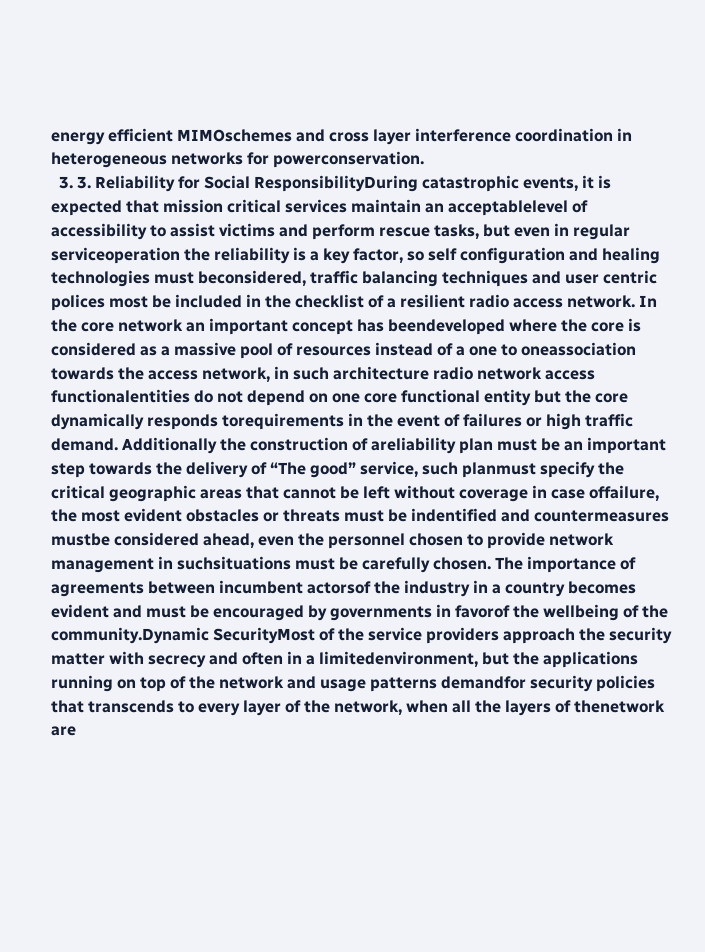energy efficient MIMOschemes and cross layer interference coordination in heterogeneous networks for powerconservation.
  3. 3. Reliability for Social ResponsibilityDuring catastrophic events, it is expected that mission critical services maintain an acceptablelevel of accessibility to assist victims and perform rescue tasks, but even in regular serviceoperation the reliability is a key factor, so self configuration and healing technologies must beconsidered, traffic balancing techniques and user centric polices most be included in the checklist of a resilient radio access network. In the core network an important concept has beendeveloped where the core is considered as a massive pool of resources instead of a one to oneassociation towards the access network, in such architecture radio network access functionalentities do not depend on one core functional entity but the core dynamically responds torequirements in the event of failures or high traffic demand. Additionally the construction of areliability plan must be an important step towards the delivery of “The good” service, such planmust specify the critical geographic areas that cannot be left without coverage in case offailure, the most evident obstacles or threats must be indentified and countermeasures mustbe considered ahead, even the personnel chosen to provide network management in suchsituations must be carefully chosen. The importance of agreements between incumbent actorsof the industry in a country becomes evident and must be encouraged by governments in favorof the wellbeing of the community.Dynamic SecurityMost of the service providers approach the security matter with secrecy and often in a limitedenvironment, but the applications running on top of the network and usage patterns demandfor security policies that transcends to every layer of the network, when all the layers of thenetwork are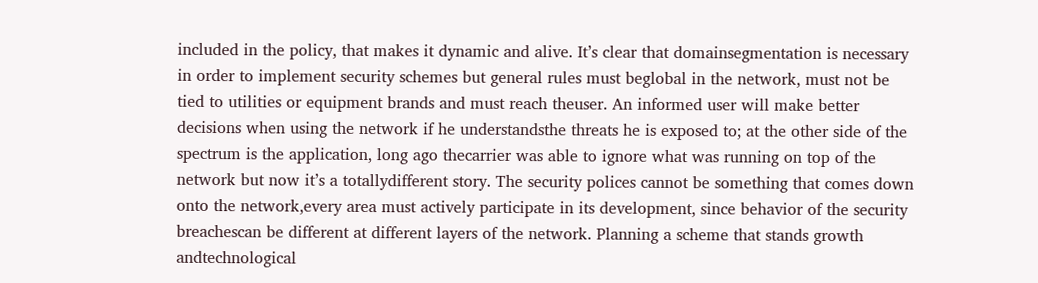included in the policy, that makes it dynamic and alive. It’s clear that domainsegmentation is necessary in order to implement security schemes but general rules must beglobal in the network, must not be tied to utilities or equipment brands and must reach theuser. An informed user will make better decisions when using the network if he understandsthe threats he is exposed to; at the other side of the spectrum is the application, long ago thecarrier was able to ignore what was running on top of the network but now it’s a totallydifferent story. The security polices cannot be something that comes down onto the network,every area must actively participate in its development, since behavior of the security breachescan be different at different layers of the network. Planning a scheme that stands growth andtechnological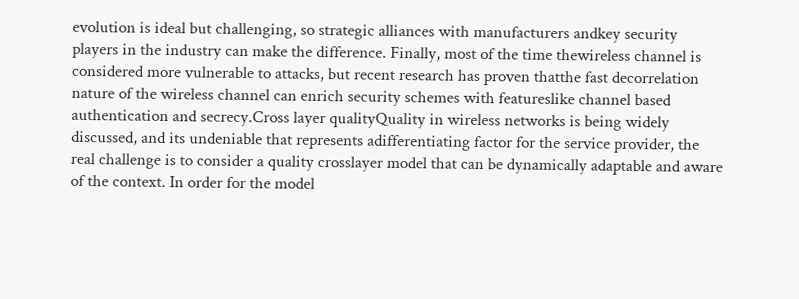evolution is ideal but challenging, so strategic alliances with manufacturers andkey security players in the industry can make the difference. Finally, most of the time thewireless channel is considered more vulnerable to attacks, but recent research has proven thatthe fast decorrelation nature of the wireless channel can enrich security schemes with featureslike channel based authentication and secrecy.Cross layer qualityQuality in wireless networks is being widely discussed, and its undeniable that represents adifferentiating factor for the service provider, the real challenge is to consider a quality crosslayer model that can be dynamically adaptable and aware of the context. In order for the model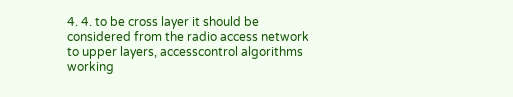4. 4. to be cross layer it should be considered from the radio access network to upper layers, accesscontrol algorithms working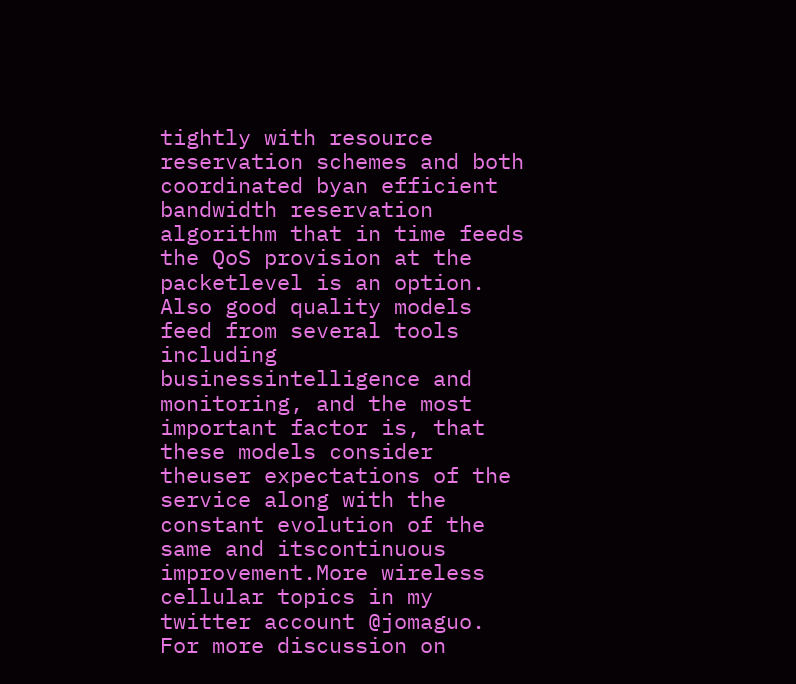tightly with resource reservation schemes and both coordinated byan efficient bandwidth reservation algorithm that in time feeds the QoS provision at the packetlevel is an option. Also good quality models feed from several tools including businessintelligence and monitoring, and the most important factor is, that these models consider theuser expectations of the service along with the constant evolution of the same and itscontinuous improvement.More wireless cellular topics in my twitter account @jomaguo. For more discussion on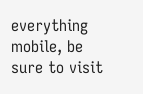everything mobile, be sure to visit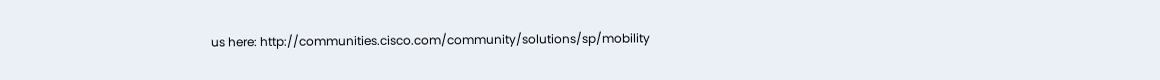us here: http://communities.cisco.com/community/solutions/sp/mobility